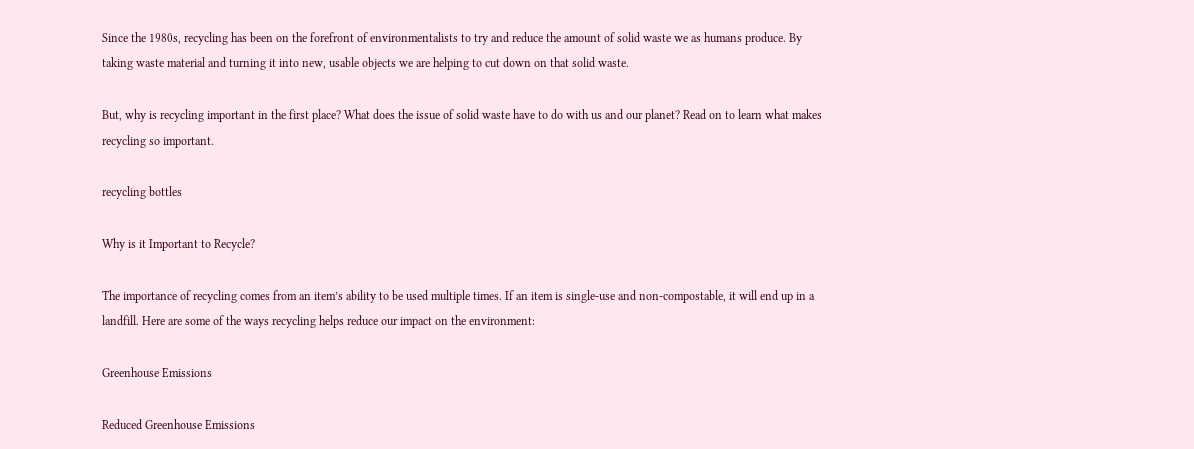Since the 1980s, recycling has been on the forefront of environmentalists to try and reduce the amount of solid waste we as humans produce. By taking waste material and turning it into new, usable objects we are helping to cut down on that solid waste.

But, why is recycling important in the first place? What does the issue of solid waste have to do with us and our planet? Read on to learn what makes recycling so important.

recycling bottles

Why is it Important to Recycle?

The importance of recycling comes from an item’s ability to be used multiple times. If an item is single-use and non-compostable, it will end up in a landfill. Here are some of the ways recycling helps reduce our impact on the environment:

Greenhouse Emissions

Reduced Greenhouse Emissions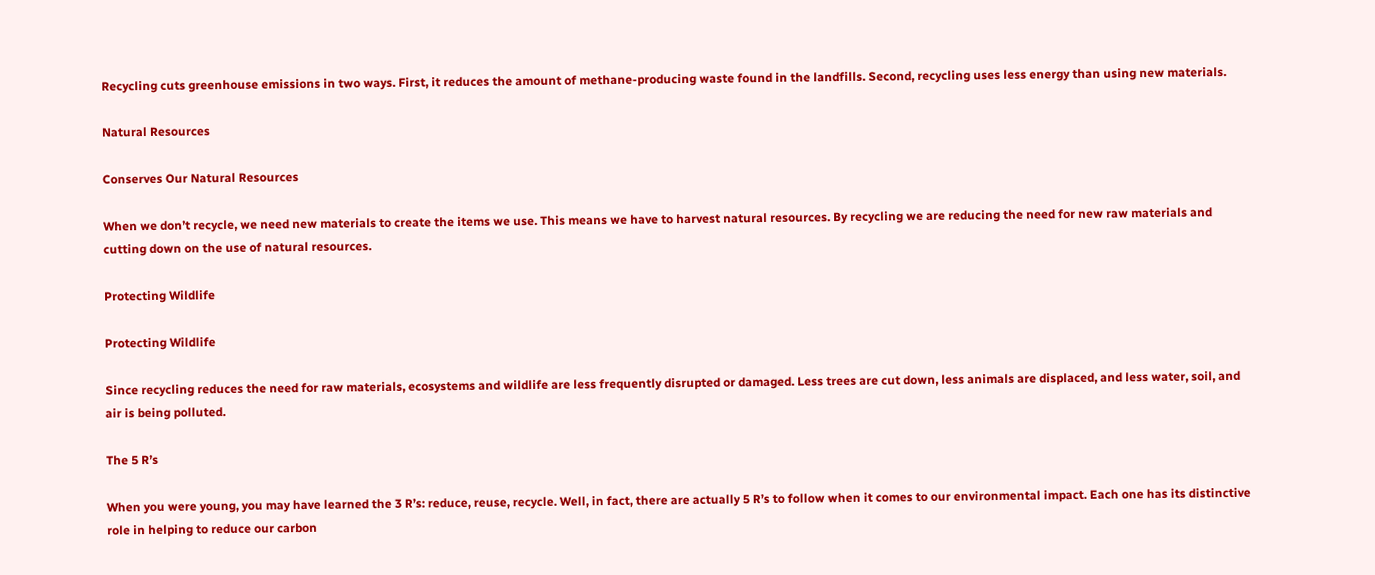Recycling cuts greenhouse emissions in two ways. First, it reduces the amount of methane-producing waste found in the landfills. Second, recycling uses less energy than using new materials.

Natural Resources

Conserves Our Natural Resources

When we don’t recycle, we need new materials to create the items we use. This means we have to harvest natural resources. By recycling we are reducing the need for new raw materials and cutting down on the use of natural resources.

Protecting Wildlife

Protecting Wildlife

Since recycling reduces the need for raw materials, ecosystems and wildlife are less frequently disrupted or damaged. Less trees are cut down, less animals are displaced, and less water, soil, and air is being polluted.

The 5 R’s

When you were young, you may have learned the 3 R’s: reduce, reuse, recycle. Well, in fact, there are actually 5 R’s to follow when it comes to our environmental impact. Each one has its distinctive role in helping to reduce our carbon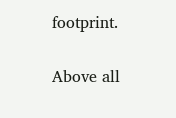footprint.


Above all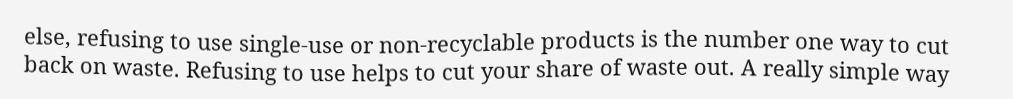else, refusing to use single-use or non-recyclable products is the number one way to cut back on waste. Refusing to use helps to cut your share of waste out. A really simple way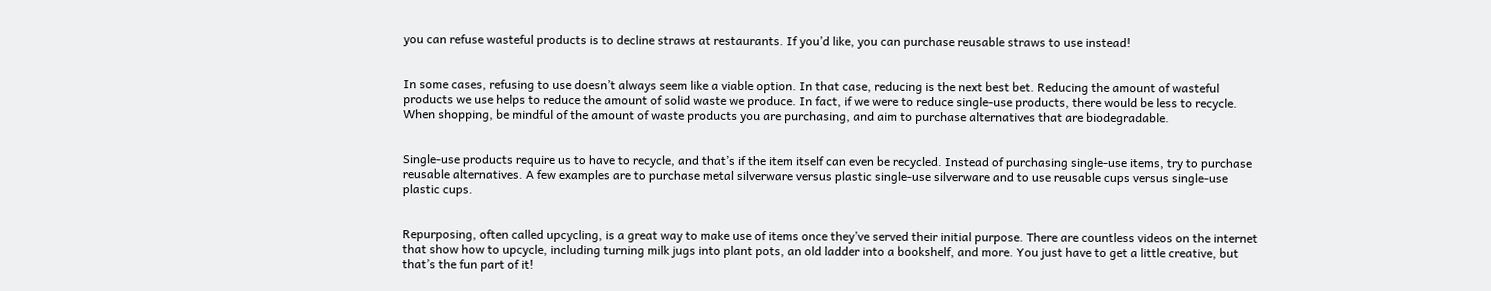you can refuse wasteful products is to decline straws at restaurants. If you’d like, you can purchase reusable straws to use instead!


In some cases, refusing to use doesn’t always seem like a viable option. In that case, reducing is the next best bet. Reducing the amount of wasteful products we use helps to reduce the amount of solid waste we produce. In fact, if we were to reduce single-use products, there would be less to recycle. When shopping, be mindful of the amount of waste products you are purchasing, and aim to purchase alternatives that are biodegradable.


Single-use products require us to have to recycle, and that’s if the item itself can even be recycled. Instead of purchasing single-use items, try to purchase reusable alternatives. A few examples are to purchase metal silverware versus plastic single-use silverware and to use reusable cups versus single-use plastic cups.


Repurposing, often called upcycling, is a great way to make use of items once they’ve served their initial purpose. There are countless videos on the internet that show how to upcycle, including turning milk jugs into plant pots, an old ladder into a bookshelf, and more. You just have to get a little creative, but that’s the fun part of it!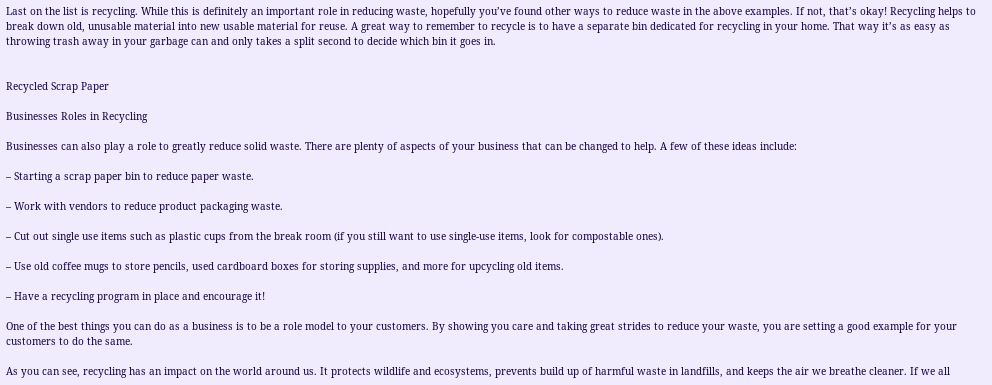Last on the list is recycling. While this is definitely an important role in reducing waste, hopefully you’ve found other ways to reduce waste in the above examples. If not, that’s okay! Recycling helps to break down old, unusable material into new usable material for reuse. A great way to remember to recycle is to have a separate bin dedicated for recycling in your home. That way it’s as easy as throwing trash away in your garbage can and only takes a split second to decide which bin it goes in.


Recycled Scrap Paper

Businesses Roles in Recycling

Businesses can also play a role to greatly reduce solid waste. There are plenty of aspects of your business that can be changed to help. A few of these ideas include:

– Starting a scrap paper bin to reduce paper waste.

– Work with vendors to reduce product packaging waste.

– Cut out single use items such as plastic cups from the break room (if you still want to use single-use items, look for compostable ones).

– Use old coffee mugs to store pencils, used cardboard boxes for storing supplies, and more for upcycling old items.

– Have a recycling program in place and encourage it!

One of the best things you can do as a business is to be a role model to your customers. By showing you care and taking great strides to reduce your waste, you are setting a good example for your customers to do the same.

As you can see, recycling has an impact on the world around us. It protects wildlife and ecosystems, prevents build up of harmful waste in landfills, and keeps the air we breathe cleaner. If we all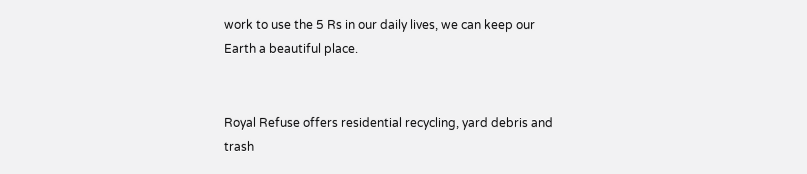work to use the 5 Rs in our daily lives, we can keep our Earth a beautiful place.


Royal Refuse offers residential recycling, yard debris and trash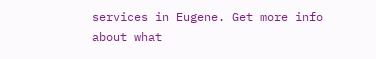services in Eugene. Get more info about what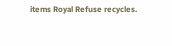items Royal Refuse recycles.